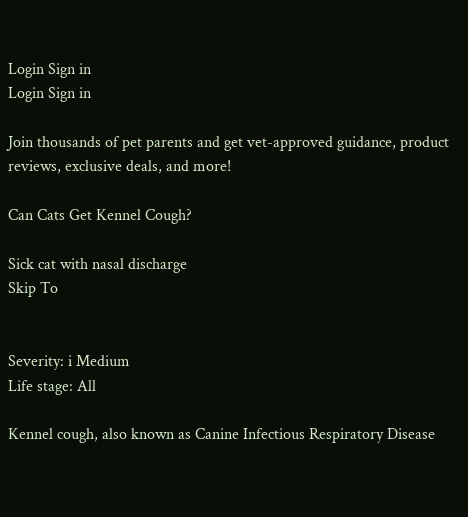Login Sign in
Login Sign in

Join thousands of pet parents and get vet-approved guidance, product reviews, exclusive deals, and more!

Can Cats Get Kennel Cough?

Sick cat with nasal discharge
Skip To


Severity: i Medium
Life stage: All

Kennel cough, also known as Canine Infectious Respiratory Disease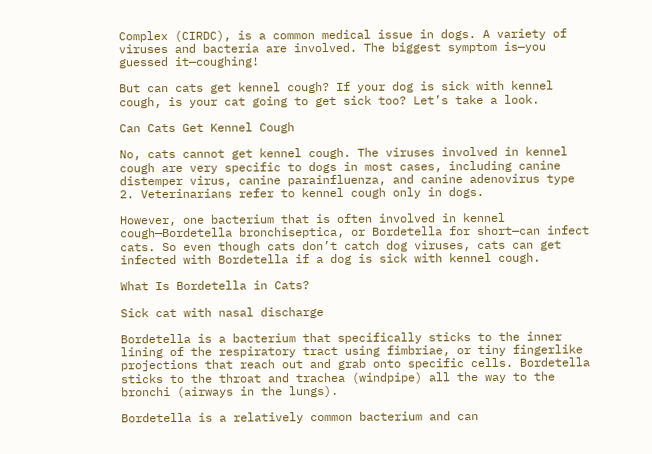Complex (CIRDC), is a common medical issue in dogs. A variety of viruses and bacteria are involved. The biggest symptom is—you guessed it—coughing!

But can cats get kennel cough? If your dog is sick with kennel cough, is your cat going to get sick too? Let’s take a look.

Can Cats Get Kennel Cough

No, cats cannot get kennel cough. The viruses involved in kennel cough are very specific to dogs in most cases, including canine distemper virus, canine parainfluenza, and canine adenovirus type 2. Veterinarians refer to kennel cough only in dogs.

However, one bacterium that is often involved in kennel cough—Bordetella bronchiseptica, or Bordetella for short—can infect cats. So even though cats don’t catch dog viruses, cats can get infected with Bordetella if a dog is sick with kennel cough.

What Is Bordetella in Cats?

Sick cat with nasal discharge

Bordetella is a bacterium that specifically sticks to the inner lining of the respiratory tract using fimbriae, or tiny fingerlike projections that reach out and grab onto specific cells. Bordetella sticks to the throat and trachea (windpipe) all the way to the bronchi (airways in the lungs).

Bordetella is a relatively common bacterium and can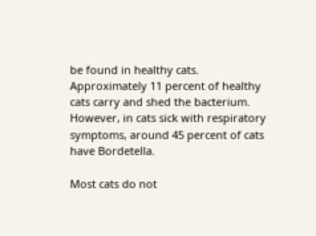be found in healthy cats. Approximately 11 percent of healthy cats carry and shed the bacterium. However, in cats sick with respiratory symptoms, around 45 percent of cats have Bordetella.

Most cats do not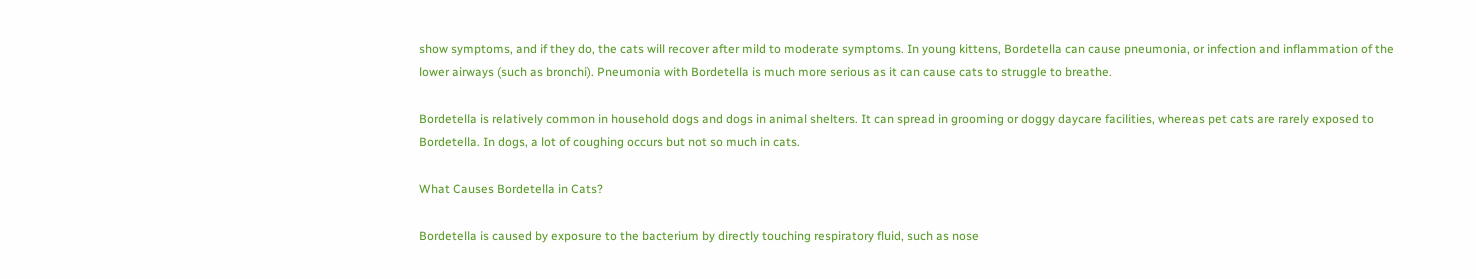show symptoms, and if they do, the cats will recover after mild to moderate symptoms. In young kittens, Bordetella can cause pneumonia, or infection and inflammation of the lower airways (such as bronchi). Pneumonia with Bordetella is much more serious as it can cause cats to struggle to breathe.

Bordetella is relatively common in household dogs and dogs in animal shelters. It can spread in grooming or doggy daycare facilities, whereas pet cats are rarely exposed to Bordetella. In dogs, a lot of coughing occurs but not so much in cats.

What Causes Bordetella in Cats?

Bordetella is caused by exposure to the bacterium by directly touching respiratory fluid, such as nose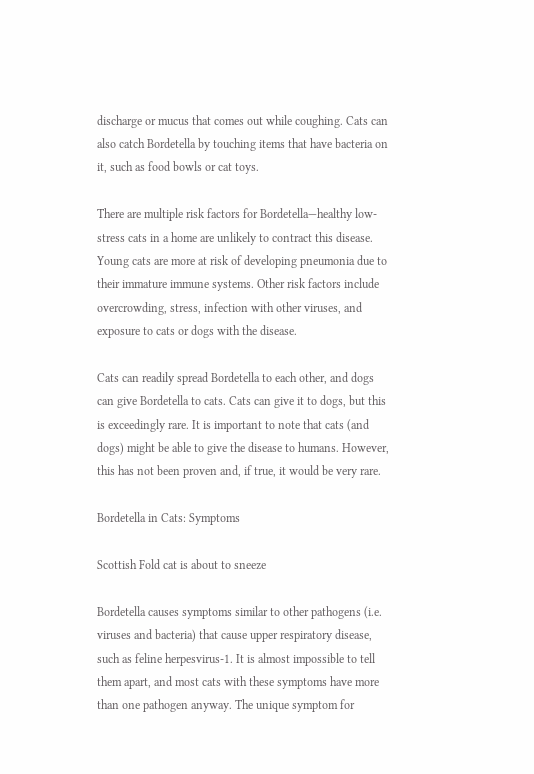discharge or mucus that comes out while coughing. Cats can also catch Bordetella by touching items that have bacteria on it, such as food bowls or cat toys.

There are multiple risk factors for Bordetella—healthy low-stress cats in a home are unlikely to contract this disease. Young cats are more at risk of developing pneumonia due to their immature immune systems. Other risk factors include overcrowding, stress, infection with other viruses, and exposure to cats or dogs with the disease.

Cats can readily spread Bordetella to each other, and dogs can give Bordetella to cats. Cats can give it to dogs, but this is exceedingly rare. It is important to note that cats (and dogs) might be able to give the disease to humans. However, this has not been proven and, if true, it would be very rare.

Bordetella in Cats: Symptoms

Scottish Fold cat is about to sneeze

Bordetella causes symptoms similar to other pathogens (i.e. viruses and bacteria) that cause upper respiratory disease, such as feline herpesvirus-1. It is almost impossible to tell them apart, and most cats with these symptoms have more than one pathogen anyway. The unique symptom for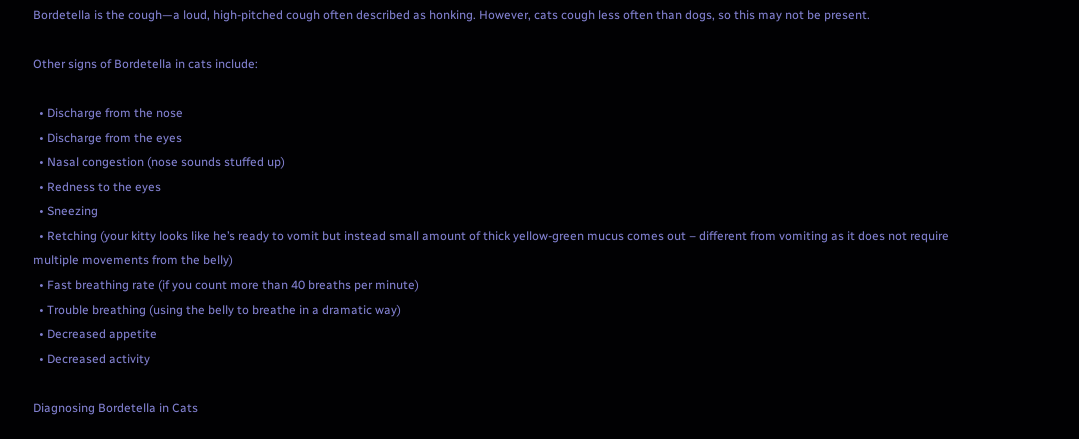Bordetella is the cough—a loud, high-pitched cough often described as honking. However, cats cough less often than dogs, so this may not be present.

Other signs of Bordetella in cats include:

  • Discharge from the nose
  • Discharge from the eyes
  • Nasal congestion (nose sounds stuffed up)
  • Redness to the eyes
  • Sneezing
  • Retching (your kitty looks like he’s ready to vomit but instead small amount of thick yellow-green mucus comes out – different from vomiting as it does not require multiple movements from the belly)
  • Fast breathing rate (if you count more than 40 breaths per minute)
  • Trouble breathing (using the belly to breathe in a dramatic way)
  • Decreased appetite
  • Decreased activity

Diagnosing Bordetella in Cats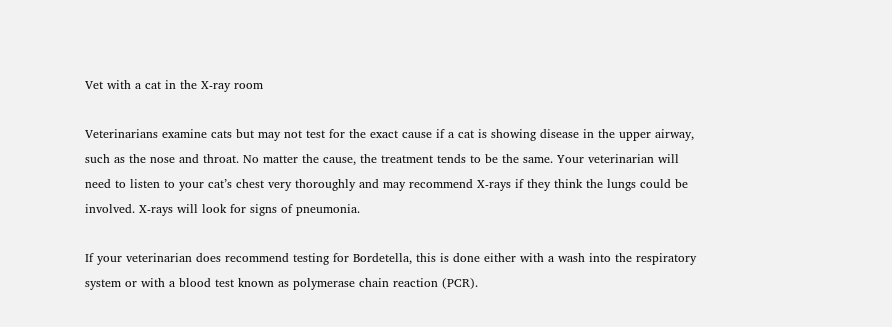Vet with a cat in the X-ray room

Veterinarians examine cats but may not test for the exact cause if a cat is showing disease in the upper airway, such as the nose and throat. No matter the cause, the treatment tends to be the same. Your veterinarian will need to listen to your cat’s chest very thoroughly and may recommend X-rays if they think the lungs could be involved. X-rays will look for signs of pneumonia.

If your veterinarian does recommend testing for Bordetella, this is done either with a wash into the respiratory system or with a blood test known as polymerase chain reaction (PCR).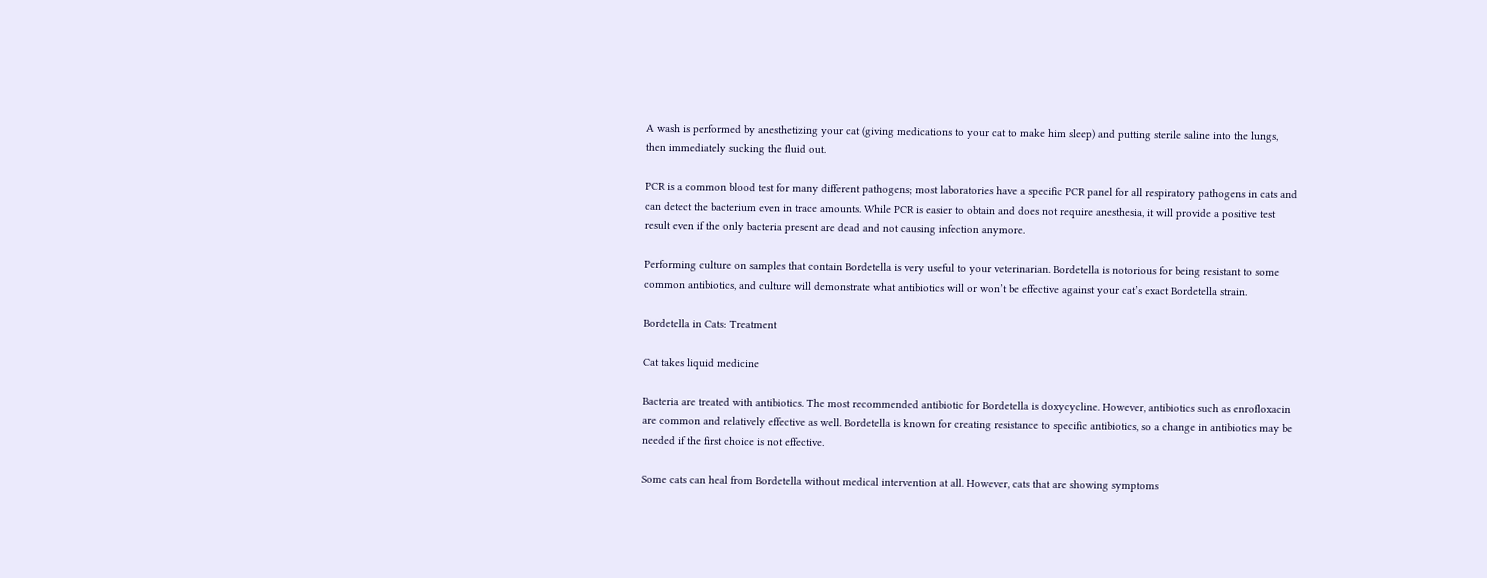A wash is performed by anesthetizing your cat (giving medications to your cat to make him sleep) and putting sterile saline into the lungs, then immediately sucking the fluid out.

PCR is a common blood test for many different pathogens; most laboratories have a specific PCR panel for all respiratory pathogens in cats and can detect the bacterium even in trace amounts. While PCR is easier to obtain and does not require anesthesia, it will provide a positive test result even if the only bacteria present are dead and not causing infection anymore.

Performing culture on samples that contain Bordetella is very useful to your veterinarian. Bordetella is notorious for being resistant to some common antibiotics, and culture will demonstrate what antibiotics will or won’t be effective against your cat’s exact Bordetella strain.

Bordetella in Cats: Treatment

Cat takes liquid medicine

Bacteria are treated with antibiotics. The most recommended antibiotic for Bordetella is doxycycline. However, antibiotics such as enrofloxacin are common and relatively effective as well. Bordetella is known for creating resistance to specific antibiotics, so a change in antibiotics may be needed if the first choice is not effective.

Some cats can heal from Bordetella without medical intervention at all. However, cats that are showing symptoms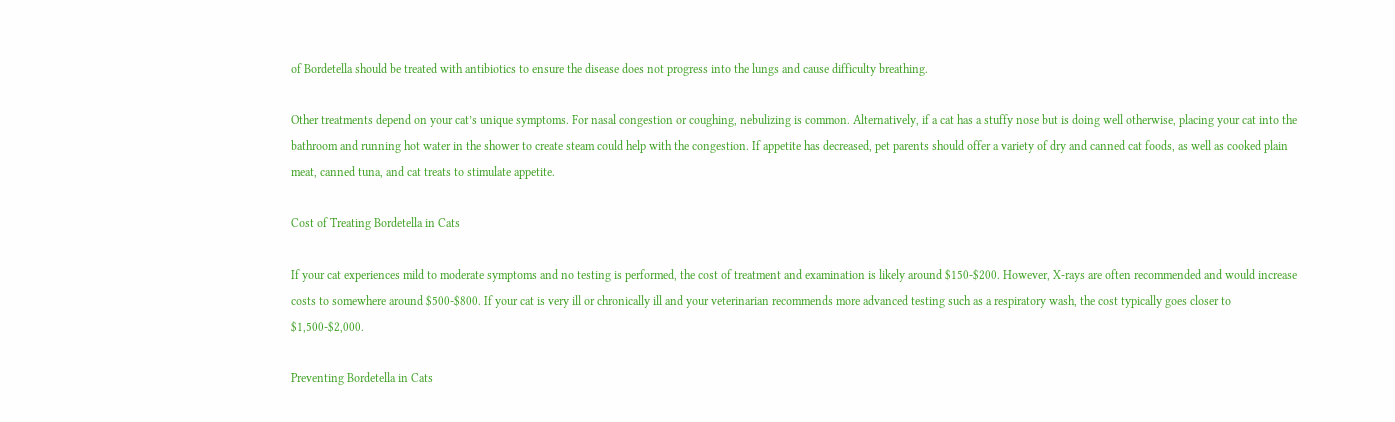of Bordetella should be treated with antibiotics to ensure the disease does not progress into the lungs and cause difficulty breathing.

Other treatments depend on your cat’s unique symptoms. For nasal congestion or coughing, nebulizing is common. Alternatively, if a cat has a stuffy nose but is doing well otherwise, placing your cat into the bathroom and running hot water in the shower to create steam could help with the congestion. If appetite has decreased, pet parents should offer a variety of dry and canned cat foods, as well as cooked plain meat, canned tuna, and cat treats to stimulate appetite.

Cost of Treating Bordetella in Cats

If your cat experiences mild to moderate symptoms and no testing is performed, the cost of treatment and examination is likely around $150-$200. However, X-rays are often recommended and would increase costs to somewhere around $500-$800. If your cat is very ill or chronically ill and your veterinarian recommends more advanced testing such as a respiratory wash, the cost typically goes closer to $1,500-$2,000.

Preventing Bordetella in Cats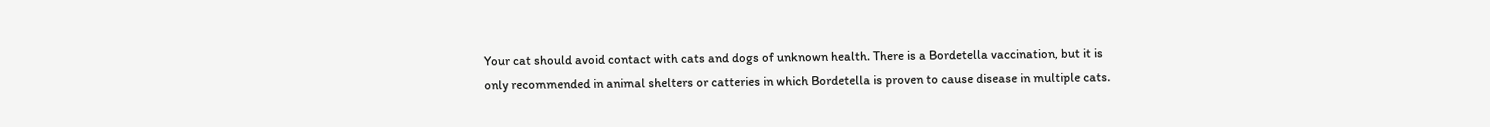Your cat should avoid contact with cats and dogs of unknown health. There is a Bordetella vaccination, but it is only recommended in animal shelters or catteries in which Bordetella is proven to cause disease in multiple cats.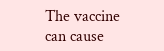The vaccine can cause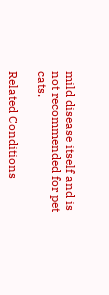mild disease itself and is not recommended for pet cats.

Related Conditions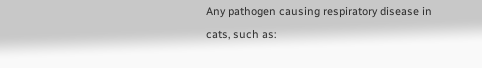Any pathogen causing respiratory disease in cats, such as: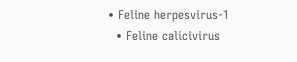• Feline herpesvirus-1
  • Feline calicivirus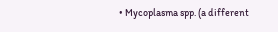• Mycoplasma spp. (a different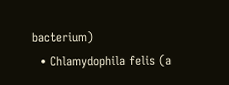bacterium)
  • Chlamydophila felis (a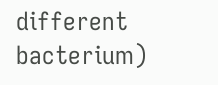different bacterium)